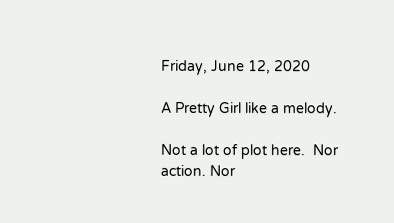Friday, June 12, 2020

A Pretty Girl like a melody.

Not a lot of plot here.  Nor action. Nor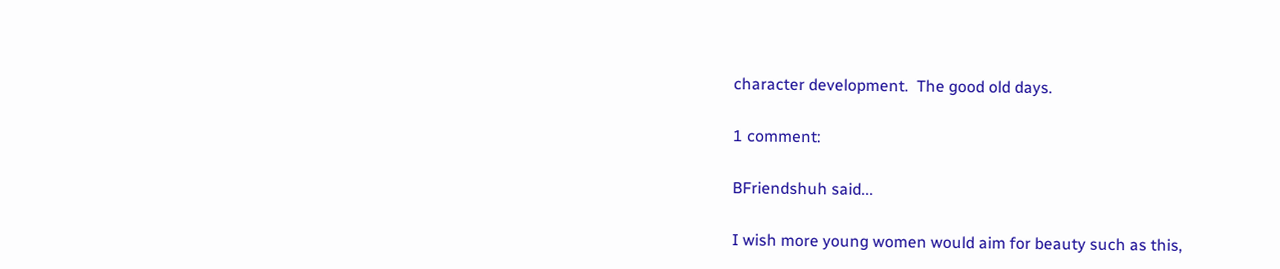character development.  The good old days.

1 comment:

BFriendshuh said...

I wish more young women would aim for beauty such as this,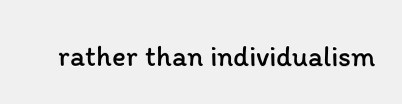rather than individualism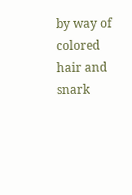by way of colored hair and snark